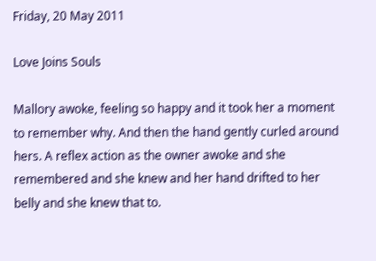Friday, 20 May 2011

Love Joins Souls

Mallory awoke, feeling so happy and it took her a moment to remember why. And then the hand gently curled around hers. A reflex action as the owner awoke and she remembered and she knew and her hand drifted to her belly and she knew that to.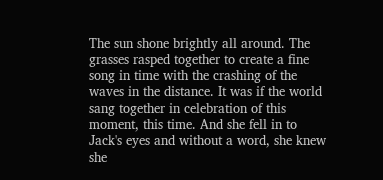The sun shone brightly all around. The grasses rasped together to create a fine song in time with the crashing of the waves in the distance. It was if the world sang together in celebration of this moment, this time. And she fell in to Jack's eyes and without a word, she knew she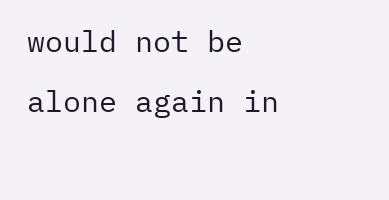would not be alone again in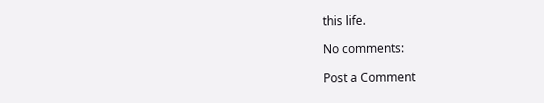this life.

No comments:

Post a Comment